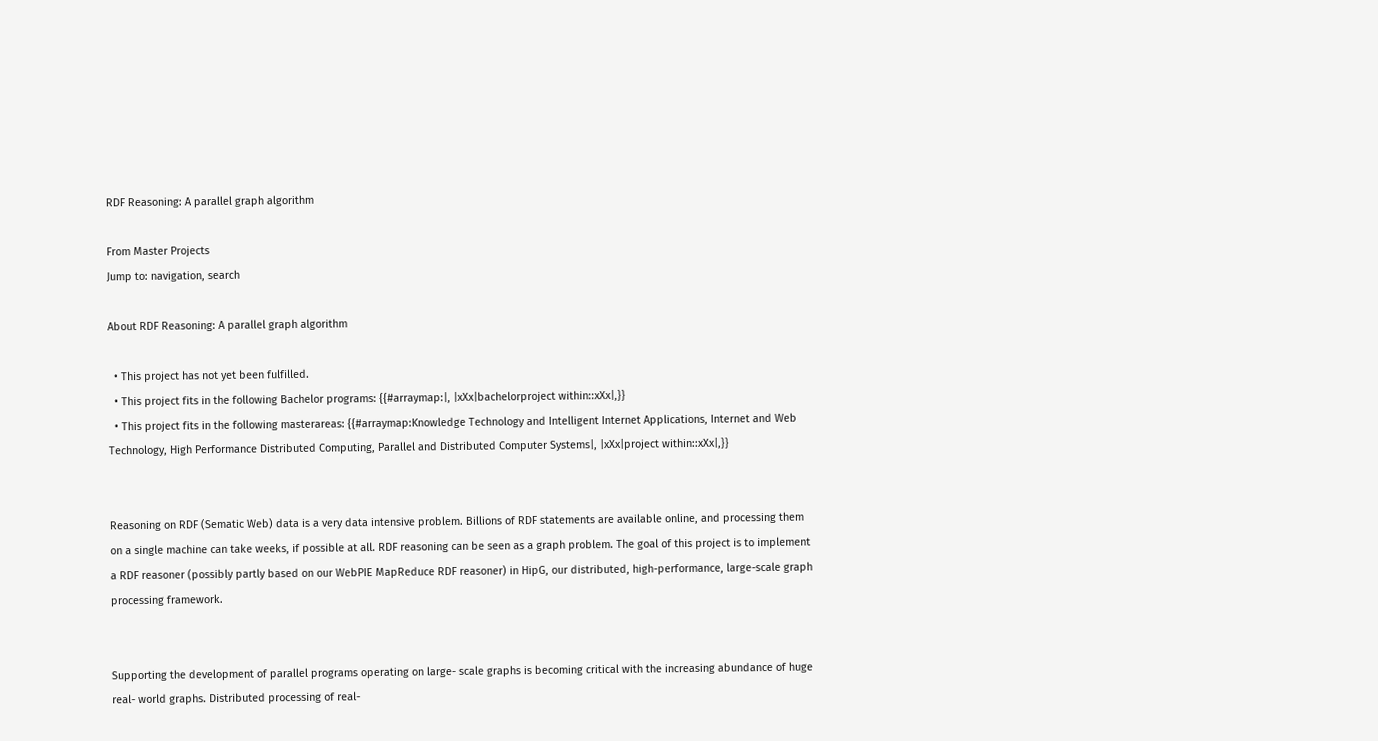RDF Reasoning: A parallel graph algorithm

From Master Projects
Jump to: navigation, search

About RDF Reasoning: A parallel graph algorithm

  • This project has not yet been fulfilled.
  • This project fits in the following Bachelor programs: {{#arraymap:|, |xXx|bachelorproject within::xXx|,}}
  • This project fits in the following masterareas: {{#arraymap:Knowledge Technology and Intelligent Internet Applications, Internet and Web Technology, High Performance Distributed Computing, Parallel and Distributed Computer Systems|, |xXx|project within::xXx|,}}


Reasoning on RDF (Sematic Web) data is a very data intensive problem. Billions of RDF statements are available online, and processing them on a single machine can take weeks, if possible at all. RDF reasoning can be seen as a graph problem. The goal of this project is to implement a RDF reasoner (possibly partly based on our WebPIE MapReduce RDF reasoner) in HipG, our distributed, high-performance, large-scale graph processing framework.


Supporting the development of parallel programs operating on large- scale graphs is becoming critical with the increasing abundance of huge real- world graphs. Distributed processing of real-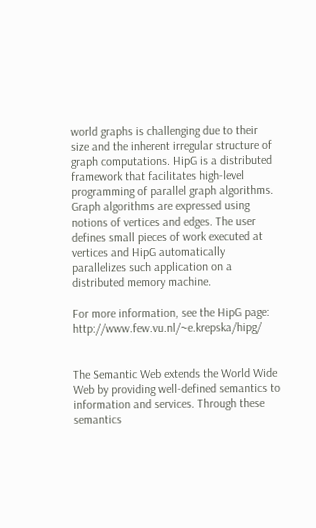world graphs is challenging due to their size and the inherent irregular structure of graph computations. HipG is a distributed framework that facilitates high-level programming of parallel graph algorithms. Graph algorithms are expressed using notions of vertices and edges. The user defines small pieces of work executed at vertices and HipG automatically parallelizes such application on a distributed memory machine.

For more information, see the HipG page: http://www.few.vu.nl/~e.krepska/hipg/


The Semantic Web extends the World Wide Web by providing well-defined semantics to information and services. Through these semantics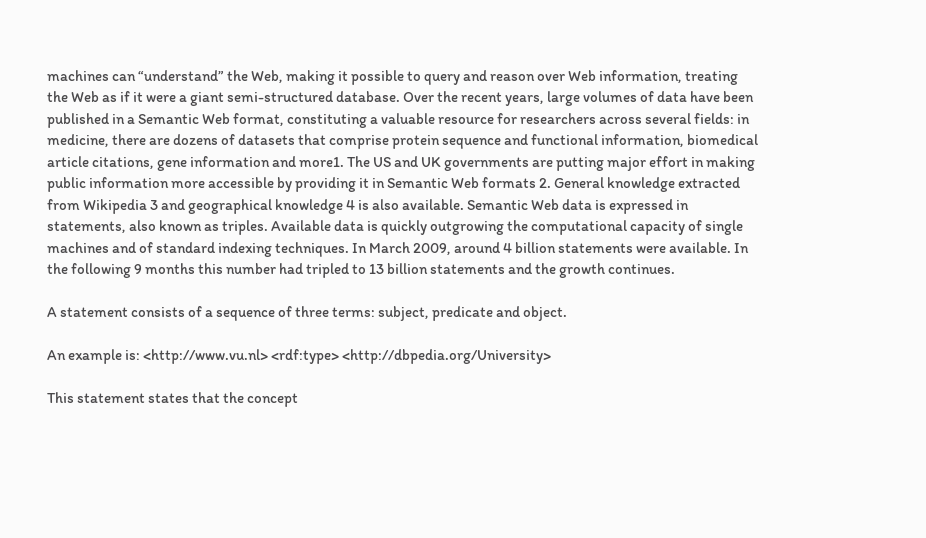machines can “understand” the Web, making it possible to query and reason over Web information, treating the Web as if it were a giant semi-structured database. Over the recent years, large volumes of data have been published in a Semantic Web format, constituting a valuable resource for researchers across several fields: in medicine, there are dozens of datasets that comprise protein sequence and functional information, biomedical article citations, gene information and more1. The US and UK governments are putting major effort in making public information more accessible by providing it in Semantic Web formats 2. General knowledge extracted from Wikipedia 3 and geographical knowledge 4 is also available. Semantic Web data is expressed in statements, also known as triples. Available data is quickly outgrowing the computational capacity of single machines and of standard indexing techniques. In March 2009, around 4 billion statements were available. In the following 9 months this number had tripled to 13 billion statements and the growth continues.

A statement consists of a sequence of three terms: subject, predicate and object.

An example is: <http://www.vu.nl> <rdf:type> <http://dbpedia.org/University>

This statement states that the concept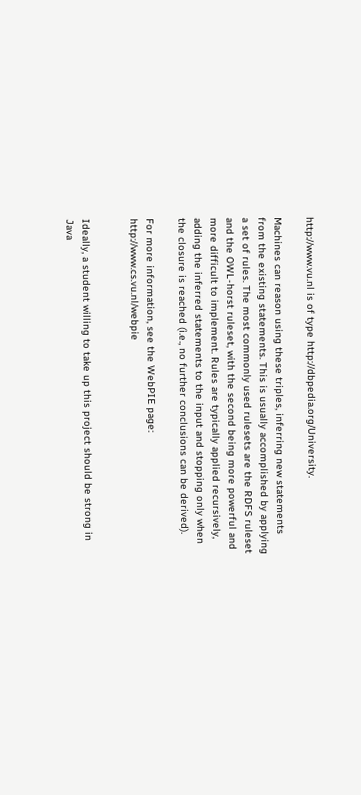http://www.vu.nl is of type http://dbpedia.org/University.

Machines can reason using these triples, inferring new statements from the existing statements. This is usually accomplished by applying a set of rules. The most commonly used rulesets are the RDFS ruleset and the OWL-horst ruleset, with the second being more powerful and more difficult to implement. Rules are typically applied recursively, adding the inferred statements to the input and stopping only when the closure is reached (i.e., no further conclusions can be derived).

For more information, see the WebPIE page: http://www.cs.vu.nl/webpie


Ideally, a student willing to take up this project should be strong in Java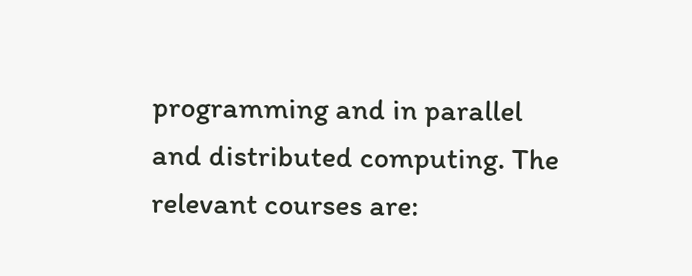programming and in parallel and distributed computing. The relevant courses are: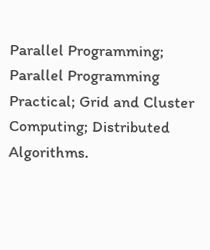Parallel Programming; Parallel Programming Practical; Grid and Cluster Computing; Distributed Algorithms.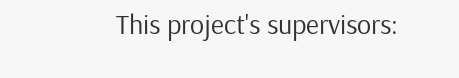This project's supervisors: